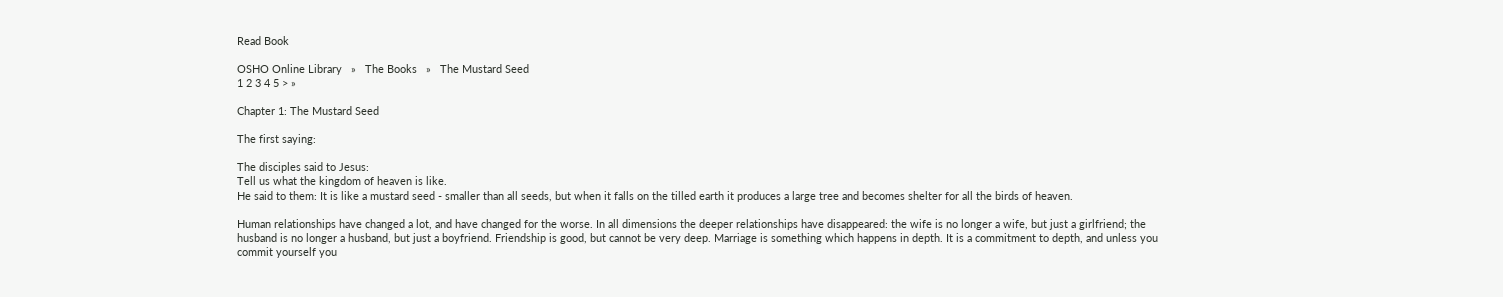Read Book

OSHO Online Library   »   The Books   »   The Mustard Seed
1 2 3 4 5 > »

Chapter 1: The Mustard Seed

The first saying:

The disciples said to Jesus:
Tell us what the kingdom of heaven is like.
He said to them: It is like a mustard seed - smaller than all seeds, but when it falls on the tilled earth it produces a large tree and becomes shelter for all the birds of heaven.

Human relationships have changed a lot, and have changed for the worse. In all dimensions the deeper relationships have disappeared: the wife is no longer a wife, but just a girlfriend; the husband is no longer a husband, but just a boyfriend. Friendship is good, but cannot be very deep. Marriage is something which happens in depth. It is a commitment to depth, and unless you commit yourself you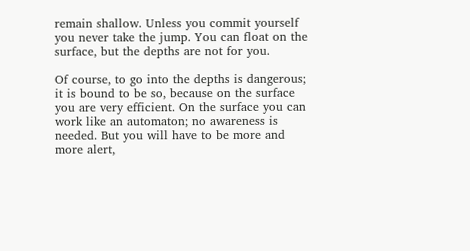remain shallow. Unless you commit yourself you never take the jump. You can float on the surface, but the depths are not for you.

Of course, to go into the depths is dangerous; it is bound to be so, because on the surface you are very efficient. On the surface you can work like an automaton; no awareness is needed. But you will have to be more and more alert,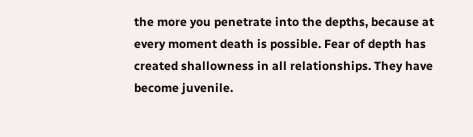the more you penetrate into the depths, because at every moment death is possible. Fear of depth has created shallowness in all relationships. They have become juvenile.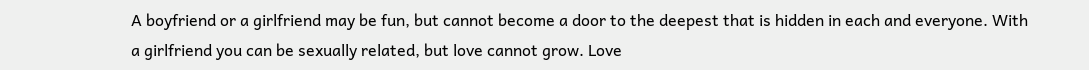A boyfriend or a girlfriend may be fun, but cannot become a door to the deepest that is hidden in each and everyone. With a girlfriend you can be sexually related, but love cannot grow. Love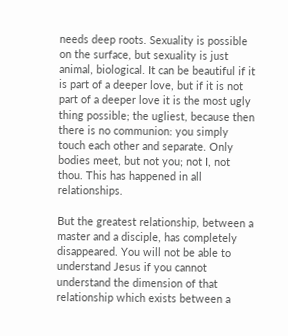needs deep roots. Sexuality is possible on the surface, but sexuality is just animal, biological. It can be beautiful if it is part of a deeper love, but if it is not part of a deeper love it is the most ugly thing possible; the ugliest, because then there is no communion: you simply touch each other and separate. Only bodies meet, but not you; not I, not thou. This has happened in all relationships.

But the greatest relationship, between a master and a disciple, has completely disappeared. You will not be able to understand Jesus if you cannot understand the dimension of that relationship which exists between a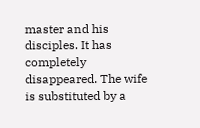master and his disciples. It has completely disappeared. The wife is substituted by a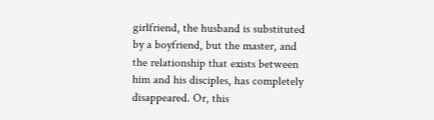girlfriend, the husband is substituted by a boyfriend, but the master, and the relationship that exists between him and his disciples, has completely disappeared. Or, this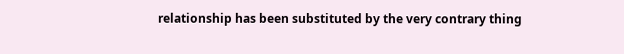relationship has been substituted by the very contrary thing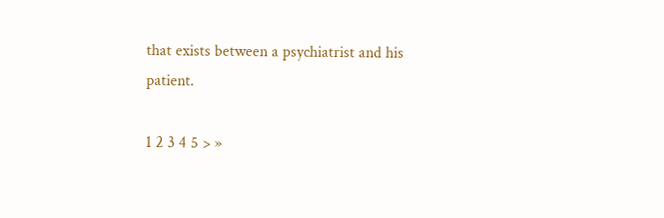that exists between a psychiatrist and his patient.

1 2 3 4 5 > »